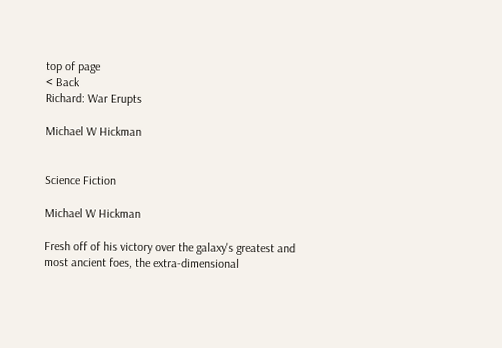top of page
< Back
Richard: War Erupts

Michael W Hickman


Science Fiction

Michael W Hickman

Fresh off of his victory over the galaxy's greatest and most ancient foes, the extra-dimensional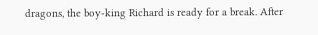dragons, the boy-king Richard is ready for a break. After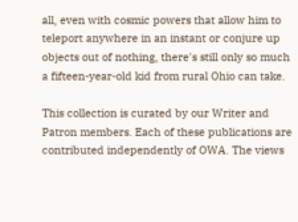all, even with cosmic powers that allow him to teleport anywhere in an instant or conjure up objects out of nothing, there's still only so much a fifteen-year-old kid from rural Ohio can take.

This collection is curated by our Writer and Patron members. Each of these publications are contributed independently of OWA. The views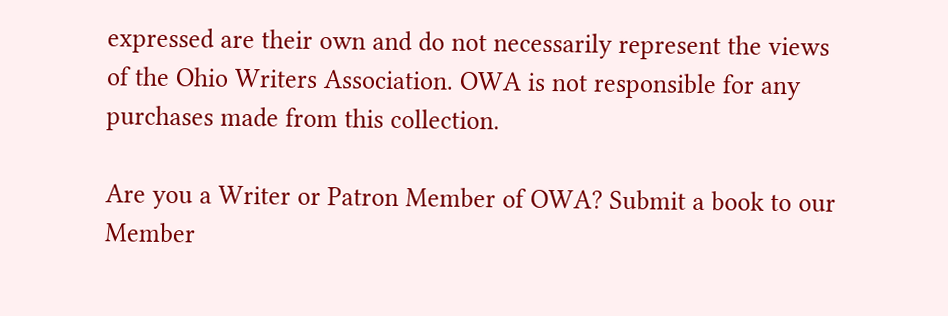expressed are their own and do not necessarily represent the views of the Ohio Writers Association. OWA is not responsible for any purchases made from this collection.

Are you a Writer or Patron Member of OWA? Submit a book to our Member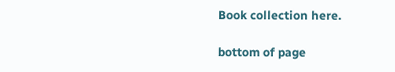Book collection here.

bottom of page